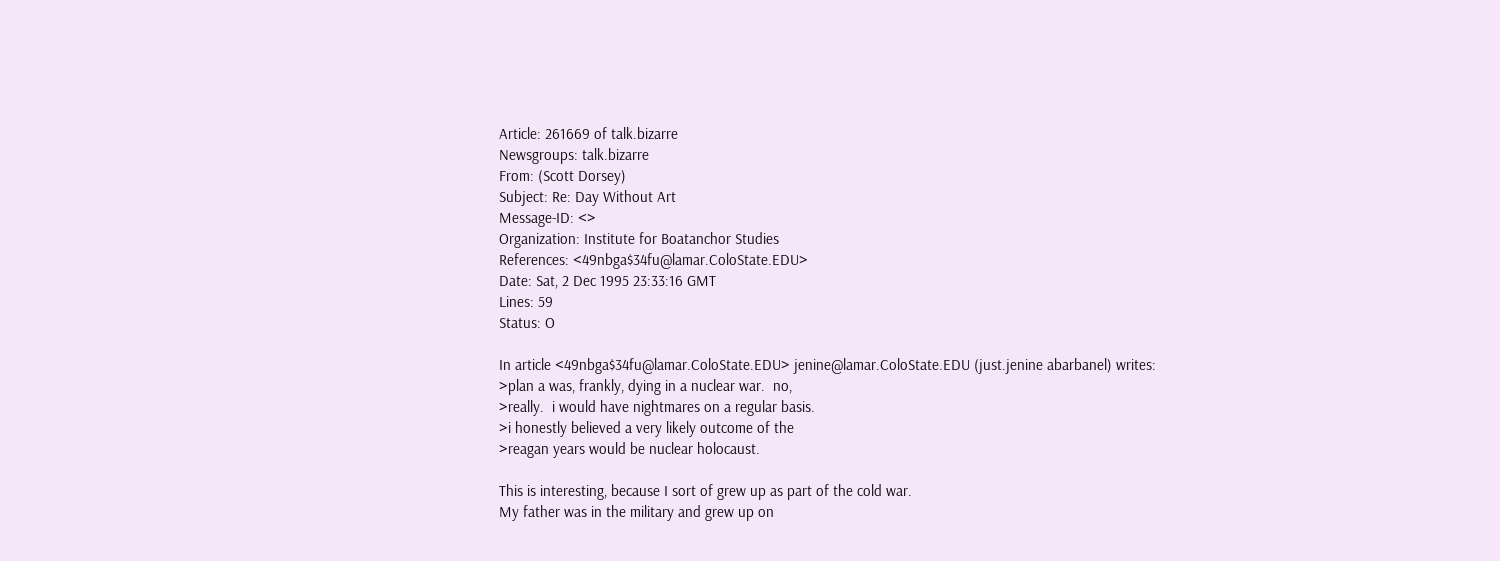Article: 261669 of talk.bizarre
Newsgroups: talk.bizarre
From: (Scott Dorsey)
Subject: Re: Day Without Art
Message-ID: <>
Organization: Institute for Boatanchor Studies
References: <49nbga$34fu@lamar.ColoState.EDU>
Date: Sat, 2 Dec 1995 23:33:16 GMT
Lines: 59
Status: O

In article <49nbga$34fu@lamar.ColoState.EDU> jenine@lamar.ColoState.EDU (just.jenine abarbanel) writes:
>plan a was, frankly, dying in a nuclear war.  no,
>really.  i would have nightmares on a regular basis.
>i honestly believed a very likely outcome of the
>reagan years would be nuclear holocaust.

This is interesting, because I sort of grew up as part of the cold war.
My father was in the military and grew up on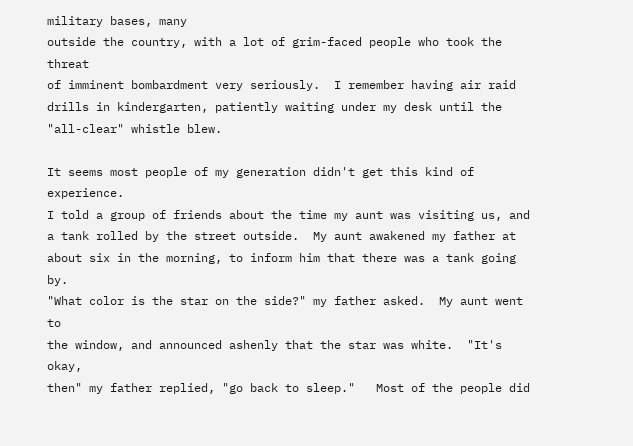military bases, many
outside the country, with a lot of grim-faced people who took the threat
of imminent bombardment very seriously.  I remember having air raid
drills in kindergarten, patiently waiting under my desk until the
"all-clear" whistle blew.

It seems most people of my generation didn't get this kind of experience.
I told a group of friends about the time my aunt was visiting us, and
a tank rolled by the street outside.  My aunt awakened my father at
about six in the morning, to inform him that there was a tank going by.
"What color is the star on the side?" my father asked.  My aunt went to
the window, and announced ashenly that the star was white.  "It's okay,
then" my father replied, "go back to sleep."   Most of the people did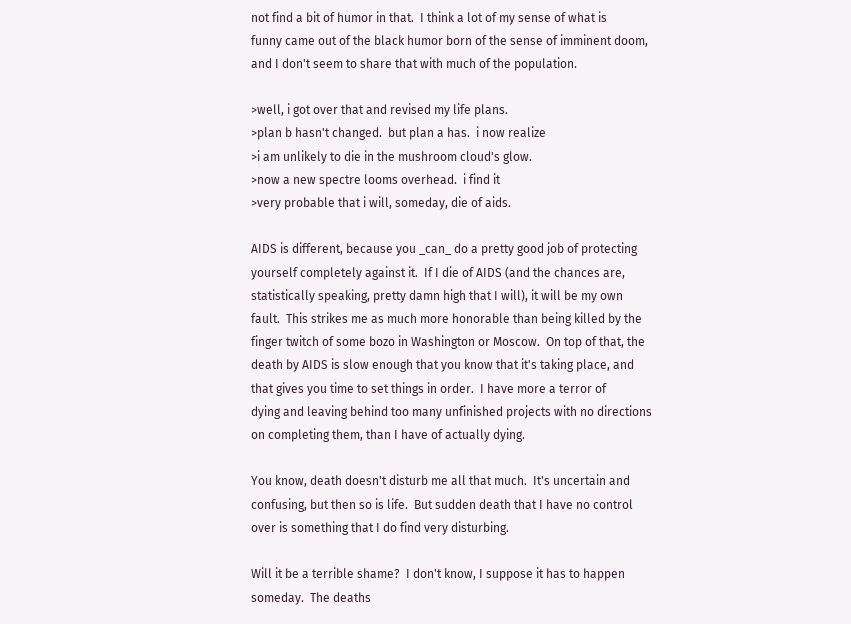not find a bit of humor in that.  I think a lot of my sense of what is
funny came out of the black humor born of the sense of imminent doom,
and I don't seem to share that with much of the population.

>well, i got over that and revised my life plans.
>plan b hasn't changed.  but plan a has.  i now realize
>i am unlikely to die in the mushroom cloud's glow.
>now a new spectre looms overhead.  i find it
>very probable that i will, someday, die of aids.

AIDS is different, because you _can_ do a pretty good job of protecting
yourself completely against it.  If I die of AIDS (and the chances are,
statistically speaking, pretty damn high that I will), it will be my own
fault.  This strikes me as much more honorable than being killed by the
finger twitch of some bozo in Washington or Moscow.  On top of that, the
death by AIDS is slow enough that you know that it's taking place, and
that gives you time to set things in order.  I have more a terror of
dying and leaving behind too many unfinished projects with no directions
on completing them, than I have of actually dying.

You know, death doesn't disturb me all that much.  It's uncertain and
confusing, but then so is life.  But sudden death that I have no control
over is something that I do find very disturbing.

Will it be a terrible shame?  I don't know, I suppose it has to happen
someday.  The deaths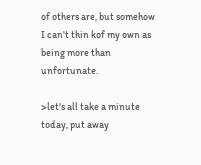of others are, but somehow I can't thin kof my own as
being more than unfortunate.

>let's all take a minute today, put away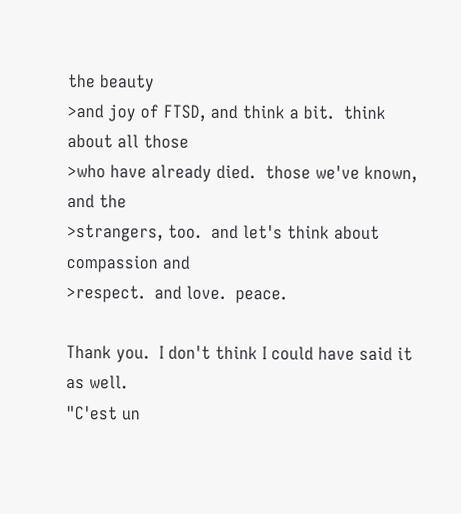the beauty
>and joy of FTSD, and think a bit.  think about all those
>who have already died.  those we've known, and the
>strangers, too.  and let's think about compassion and
>respect.  and love.  peace.

Thank you.  I don't think I could have said it as well.
"C'est un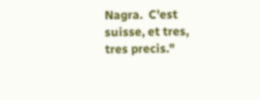Nagra.  C'est suisse, et tres, tres precis."